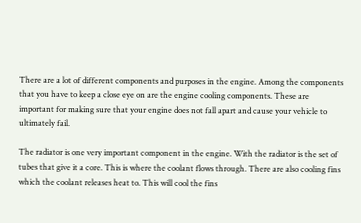There are a lot of different components and purposes in the engine. Among the components that you have to keep a close eye on are the engine cooling components. These are important for making sure that your engine does not fall apart and cause your vehicle to ultimately fail.

The radiator is one very important component in the engine. With the radiator is the set of tubes that give it a core. This is where the coolant flows through. There are also cooling fins which the coolant releases heat to. This will cool the fins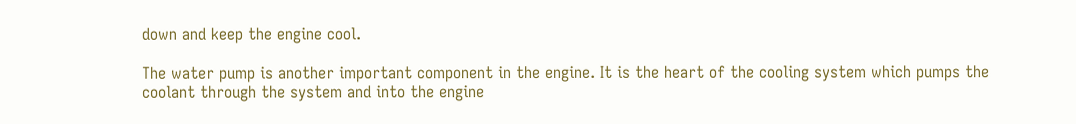down and keep the engine cool.

The water pump is another important component in the engine. It is the heart of the cooling system which pumps the coolant through the system and into the engine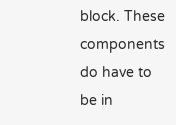block. These components do have to be in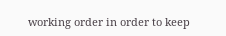working order in order to keep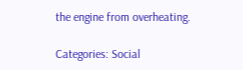the engine from overheating.

Categories: Social